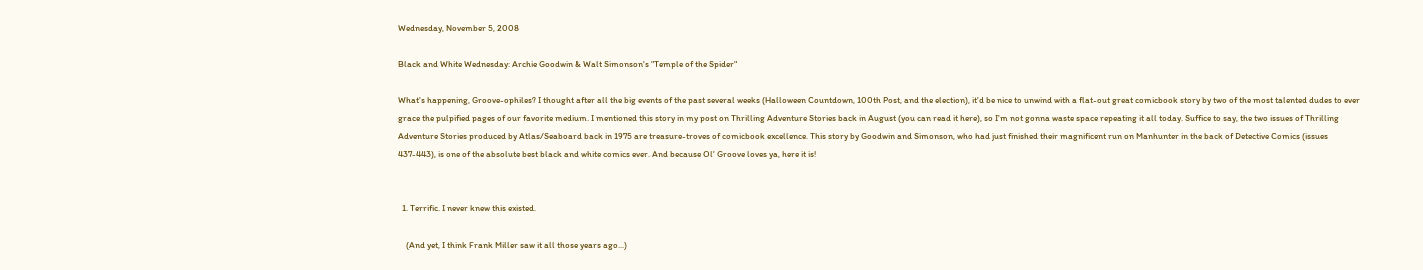Wednesday, November 5, 2008

Black and White Wednesday: Archie Goodwin & Walt Simonson's "Temple of the Spider"

What's happening, Groove-ophiles? I thought after all the big events of the past several weeks (Halloween Countdown, 100th Post, and the election), it'd be nice to unwind with a flat-out great comicbook story by two of the most talented dudes to ever grace the pulpified pages of our favorite medium. I mentioned this story in my post on Thrilling Adventure Stories back in August (you can read it here), so I'm not gonna waste space repeating it all today. Suffice to say, the two issues of Thrilling Adventure Stories produced by Atlas/Seaboard back in 1975 are treasure-troves of comicbook excellence. This story by Goodwin and Simonson, who had just finished their magnificent run on Manhunter in the back of Detective Comics (issues 437-443), is one of the absolute best black and white comics ever. And because Ol' Groove loves ya, here it is!


  1. Terrific. I never knew this existed.

    (And yet, I think Frank Miller saw it all those years ago...)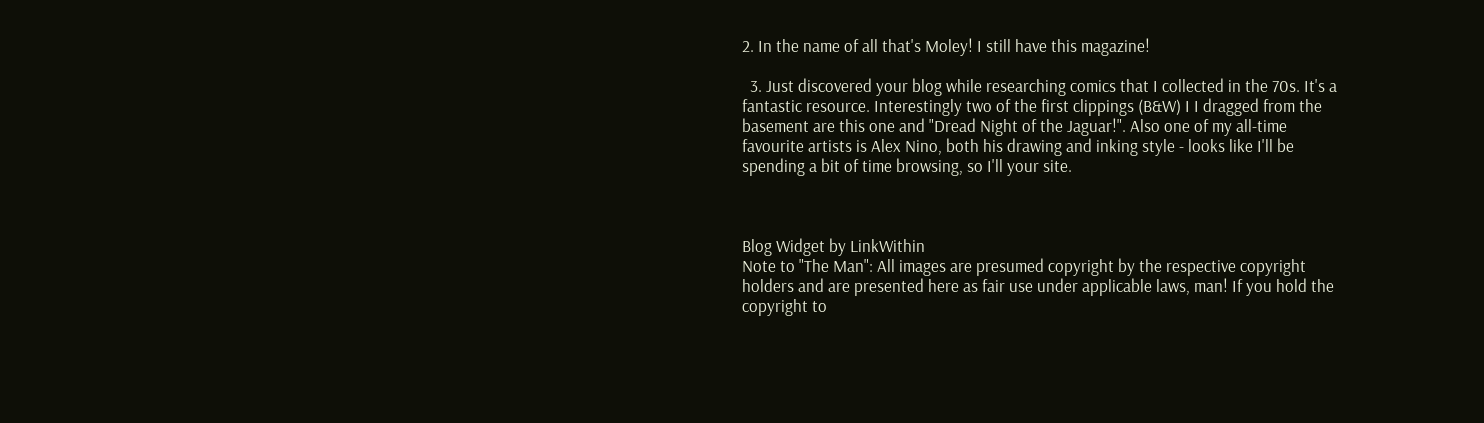2. In the name of all that's Moley! I still have this magazine!

  3. Just discovered your blog while researching comics that I collected in the 70s. It's a fantastic resource. Interestingly two of the first clippings (B&W) I I dragged from the basement are this one and "Dread Night of the Jaguar!". Also one of my all-time favourite artists is Alex Nino, both his drawing and inking style - looks like I'll be spending a bit of time browsing, so I'll your site.



Blog Widget by LinkWithin
Note to "The Man": All images are presumed copyright by the respective copyright holders and are presented here as fair use under applicable laws, man! If you hold the copyright to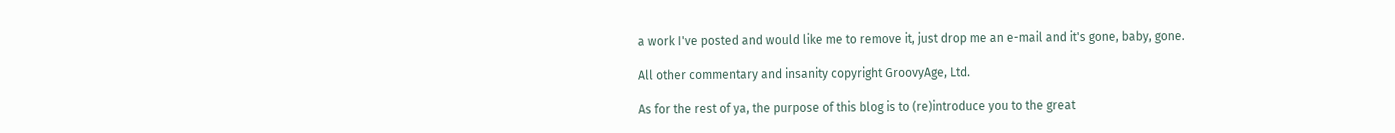a work I've posted and would like me to remove it, just drop me an e-mail and it's gone, baby, gone.

All other commentary and insanity copyright GroovyAge, Ltd.

As for the rest of ya, the purpose of this blog is to (re)introduce you to the great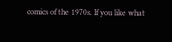comics of the 1970s. If you like what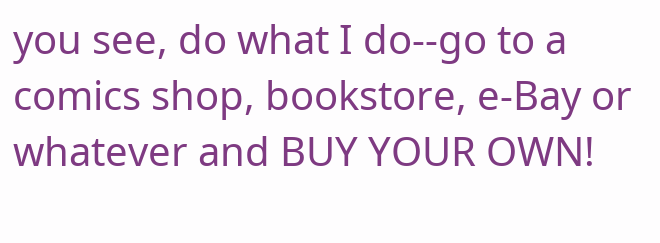you see, do what I do--go to a comics shop, bookstore, e-Bay or whatever and BUY YOUR OWN!